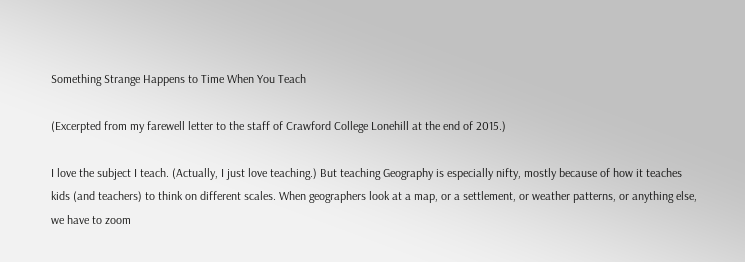Something Strange Happens to Time When You Teach

(Excerpted from my farewell letter to the staff of Crawford College Lonehill at the end of 2015.)

I love the subject I teach. (Actually, I just love teaching.) But teaching Geography is especially nifty, mostly because of how it teaches kids (and teachers) to think on different scales. When geographers look at a map, or a settlement, or weather patterns, or anything else, we have to zoom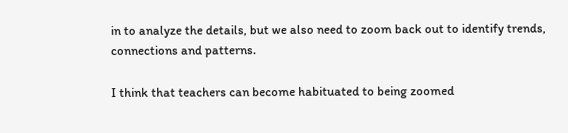in to analyze the details, but we also need to zoom back out to identify trends, connections and patterns.

I think that teachers can become habituated to being zoomed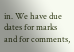in. We have due dates for marks and for comments,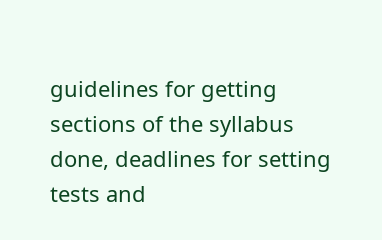guidelines for getting sections of the syllabus done, deadlines for setting tests and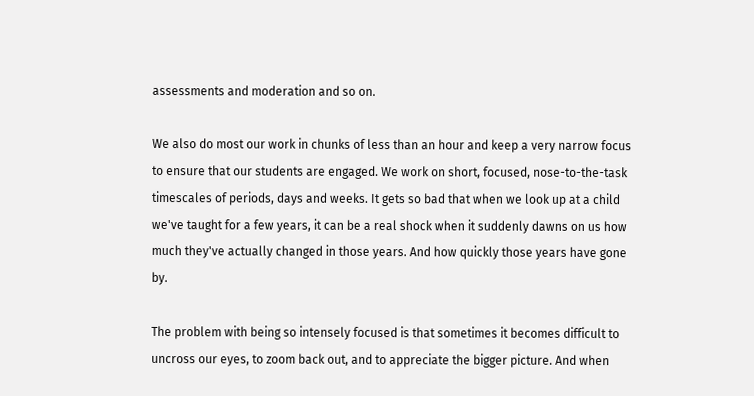assessments and moderation and so on.

We also do most our work in chunks of less than an hour and keep a very narrow focus to ensure that our students are engaged. We work on short, focused, nose-to-the-task timescales of periods, days and weeks. It gets so bad that when we look up at a child we've taught for a few years, it can be a real shock when it suddenly dawns on us how much they've actually changed in those years. And how quickly those years have gone by.

The problem with being so intensely focused is that sometimes it becomes difficult to uncross our eyes, to zoom back out, and to appreciate the bigger picture. And when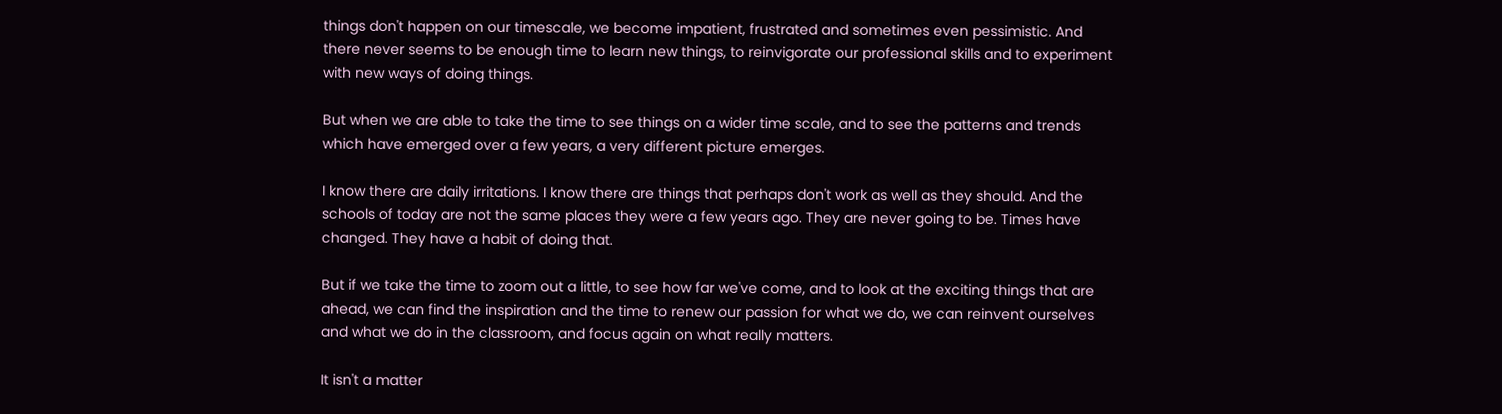things don't happen on our timescale, we become impatient, frustrated and sometimes even pessimistic. And there never seems to be enough time to learn new things, to reinvigorate our professional skills and to experiment with new ways of doing things.

But when we are able to take the time to see things on a wider time scale, and to see the patterns and trends which have emerged over a few years, a very different picture emerges.

I know there are daily irritations. I know there are things that perhaps don't work as well as they should. And the schools of today are not the same places they were a few years ago. They are never going to be. Times have changed. They have a habit of doing that.

But if we take the time to zoom out a little, to see how far we've come, and to look at the exciting things that are ahead, we can find the inspiration and the time to renew our passion for what we do, we can reinvent ourselves and what we do in the classroom, and focus again on what really matters.

It isn't a matter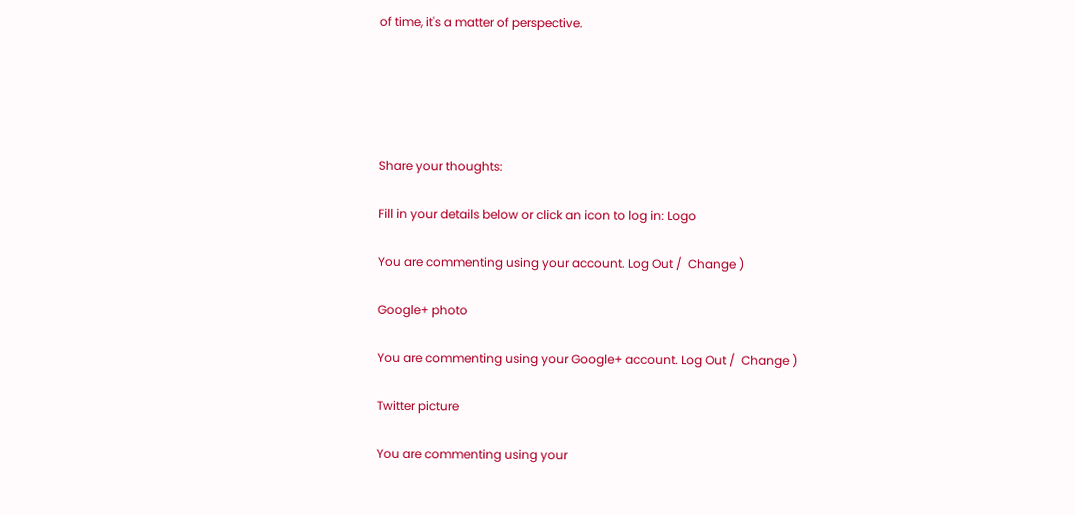of time, it's a matter of perspective.





Share your thoughts:

Fill in your details below or click an icon to log in: Logo

You are commenting using your account. Log Out /  Change )

Google+ photo

You are commenting using your Google+ account. Log Out /  Change )

Twitter picture

You are commenting using your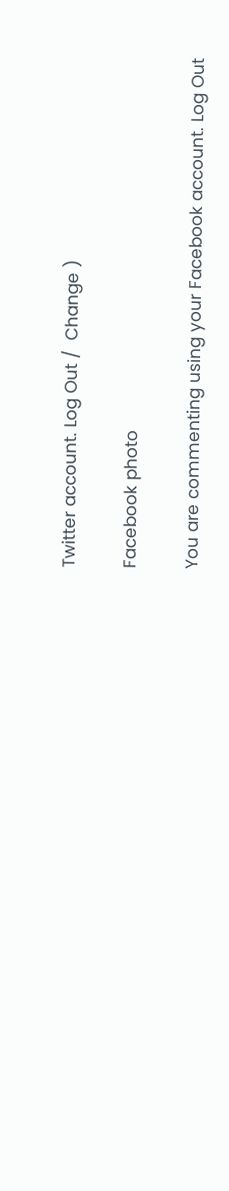Twitter account. Log Out /  Change )

Facebook photo

You are commenting using your Facebook account. Log Out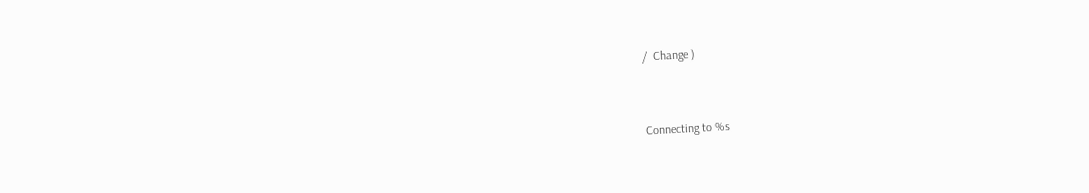/  Change )


Connecting to %s